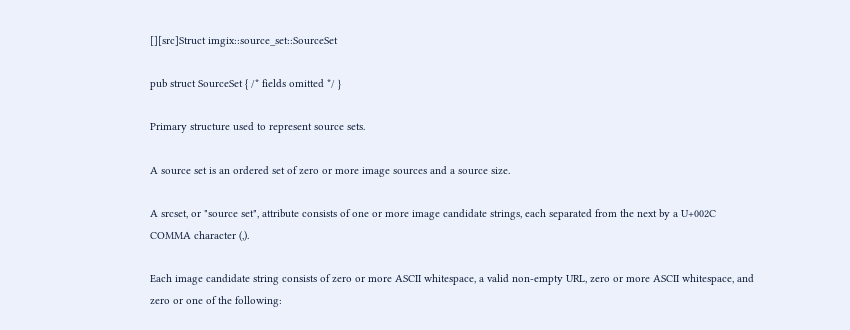[][src]Struct imgix::source_set::SourceSet

pub struct SourceSet { /* fields omitted */ }

Primary structure used to represent source sets.

A source set is an ordered set of zero or more image sources and a source size.

A srcset, or "source set", attribute consists of one or more image candidate strings, each separated from the next by a U+002C COMMA character (,).

Each image candidate string consists of zero or more ASCII whitespace, a valid non-empty URL, zero or more ASCII whitespace, and zero or one of the following: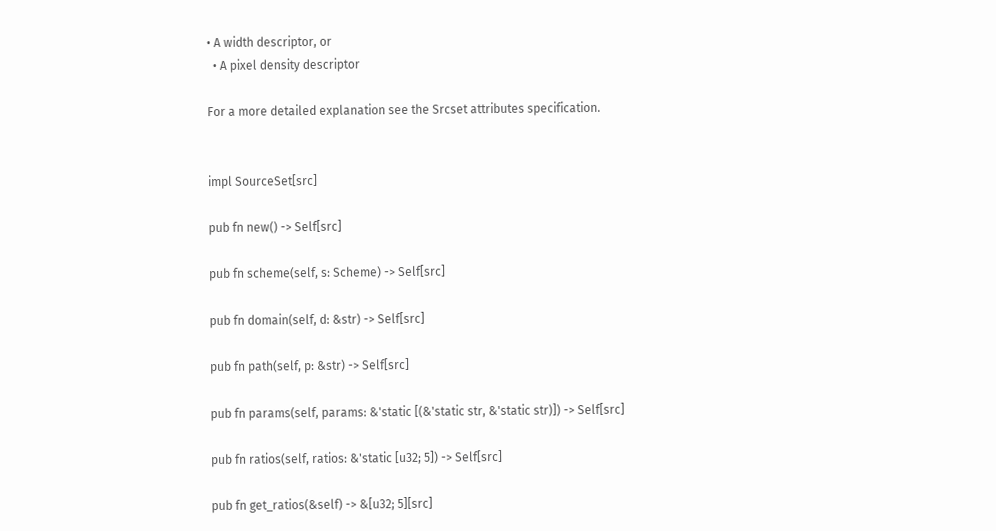• A width descriptor, or
  • A pixel density descriptor

For a more detailed explanation see the Srcset attributes specification.


impl SourceSet[src]

pub fn new() -> Self[src]

pub fn scheme(self, s: Scheme) -> Self[src]

pub fn domain(self, d: &str) -> Self[src]

pub fn path(self, p: &str) -> Self[src]

pub fn params(self, params: &'static [(&'static str, &'static str)]) -> Self[src]

pub fn ratios(self, ratios: &'static [u32; 5]) -> Self[src]

pub fn get_ratios(&self) -> &[u32; 5][src]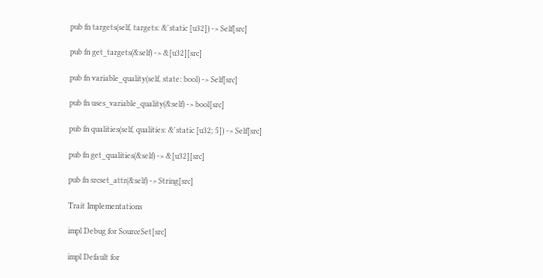pub fn targets(self, targets: &'static [u32]) -> Self[src]

pub fn get_targets(&self) -> &[u32][src]

pub fn variable_quality(self, state: bool) -> Self[src]

pub fn uses_variable_quality(&self) -> bool[src]

pub fn qualities(self, qualities: &'static [u32; 5]) -> Self[src]

pub fn get_qualities(&self) -> &[u32][src]

pub fn srcset_attr(&self) -> String[src]

Trait Implementations

impl Debug for SourceSet[src]

impl Default for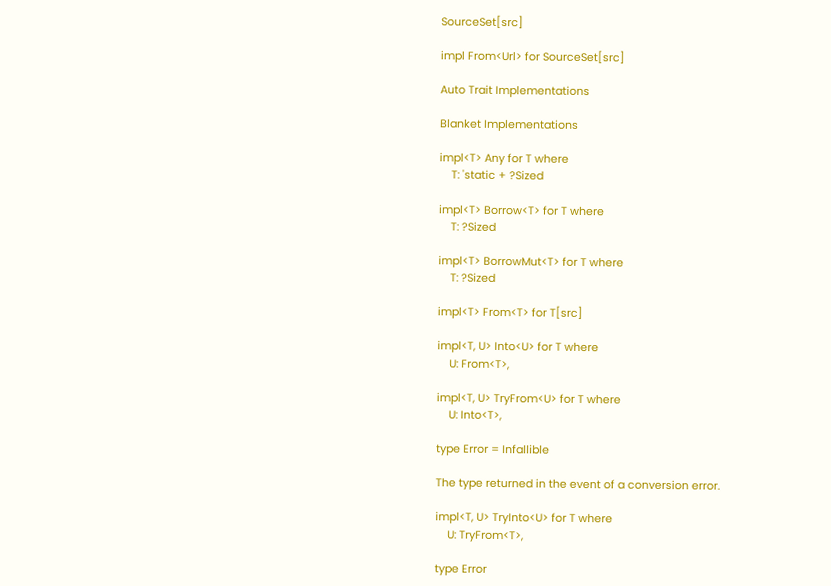SourceSet[src]

impl From<Url> for SourceSet[src]

Auto Trait Implementations

Blanket Implementations

impl<T> Any for T where
    T: 'static + ?Sized

impl<T> Borrow<T> for T where
    T: ?Sized

impl<T> BorrowMut<T> for T where
    T: ?Sized

impl<T> From<T> for T[src]

impl<T, U> Into<U> for T where
    U: From<T>,

impl<T, U> TryFrom<U> for T where
    U: Into<T>,

type Error = Infallible

The type returned in the event of a conversion error.

impl<T, U> TryInto<U> for T where
    U: TryFrom<T>,

type Error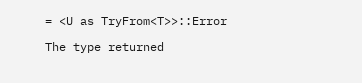= <U as TryFrom<T>>::Error

The type returned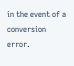in the event of a conversion error.